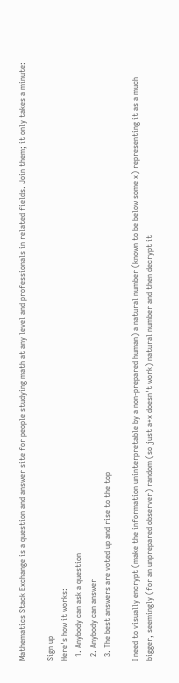Mathematics Stack Exchange is a question and answer site for people studying math at any level and professionals in related fields. Join them; it only takes a minute:

Sign up
Here's how it works:
  1. Anybody can ask a question
  2. Anybody can answer
  3. The best answers are voted up and rise to the top

I need to visually encrypt (make the information uninterpretable by a non-prepared human) a natural number (known to be below some x) representing it as a much bigger, seemingly (for an unprepared observer) random (so just a+x doesn't work) natural number and then decrypt it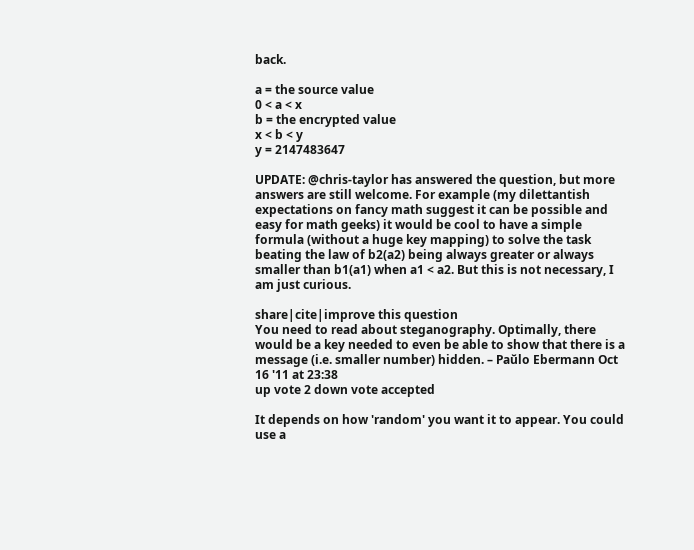back.

a = the source value
0 < a < x
b = the encrypted value
x < b < y
y = 2147483647

UPDATE: @chris-taylor has answered the question, but more answers are still welcome. For example (my dilettantish expectations on fancy math suggest it can be possible and easy for math geeks) it would be cool to have a simple formula (without a huge key mapping) to solve the task beating the law of b2(a2) being always greater or always smaller than b1(a1) when a1 < a2. But this is not necessary, I am just curious.

share|cite|improve this question
You need to read about steganography. Optimally, there would be a key needed to even be able to show that there is a message (i.e. smaller number) hidden. – Paŭlo Ebermann Oct 16 '11 at 23:38
up vote 2 down vote accepted

It depends on how 'random' you want it to appear. You could use a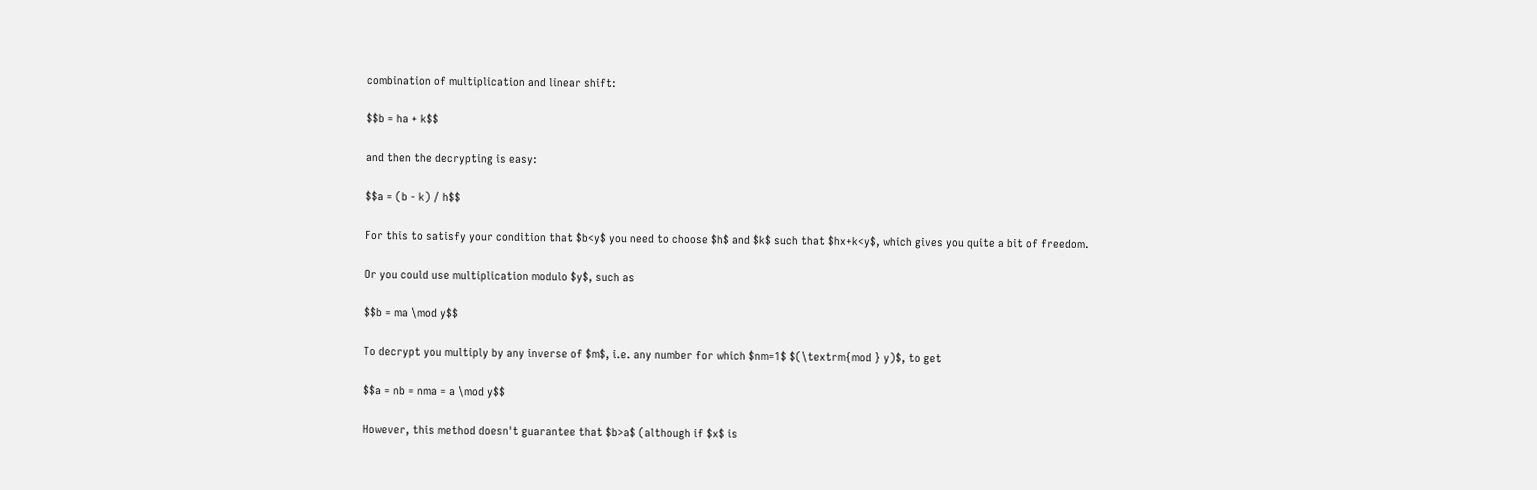combination of multiplication and linear shift:

$$b = ha + k$$

and then the decrypting is easy:

$$a = (b - k) / h$$

For this to satisfy your condition that $b<y$ you need to choose $h$ and $k$ such that $hx+k<y$, which gives you quite a bit of freedom.

Or you could use multiplication modulo $y$, such as

$$b = ma \mod y$$

To decrypt you multiply by any inverse of $m$, i.e. any number for which $nm=1$ $(\textrm{mod } y)$, to get

$$a = nb = nma = a \mod y$$

However, this method doesn't guarantee that $b>a$ (although if $x$ is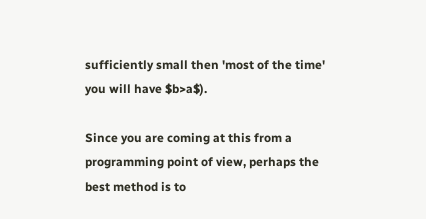sufficiently small then 'most of the time' you will have $b>a$).

Since you are coming at this from a programming point of view, perhaps the best method is to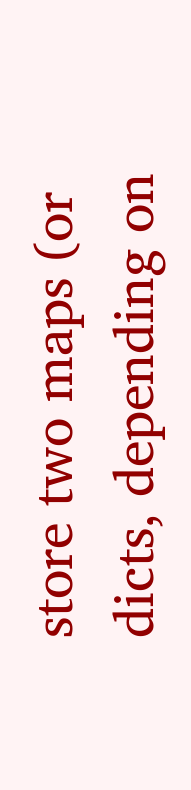store two maps (or dicts, depending on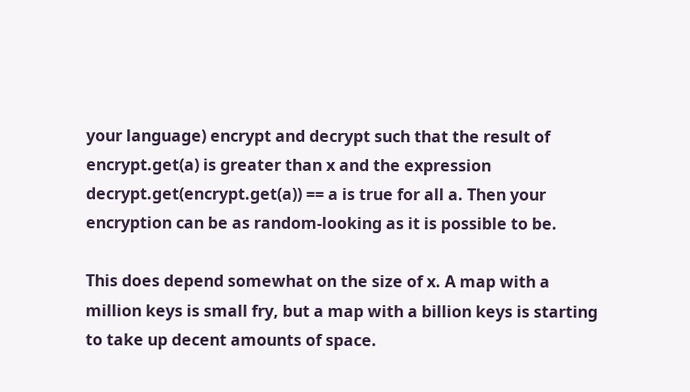your language) encrypt and decrypt such that the result of encrypt.get(a) is greater than x and the expression decrypt.get(encrypt.get(a)) == a is true for all a. Then your encryption can be as random-looking as it is possible to be.

This does depend somewhat on the size of x. A map with a million keys is small fry, but a map with a billion keys is starting to take up decent amounts of space.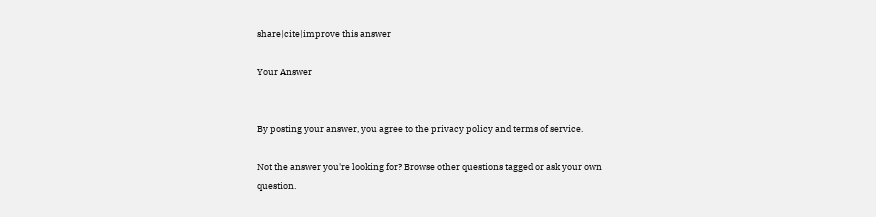share|cite|improve this answer

Your Answer


By posting your answer, you agree to the privacy policy and terms of service.

Not the answer you're looking for? Browse other questions tagged or ask your own question.